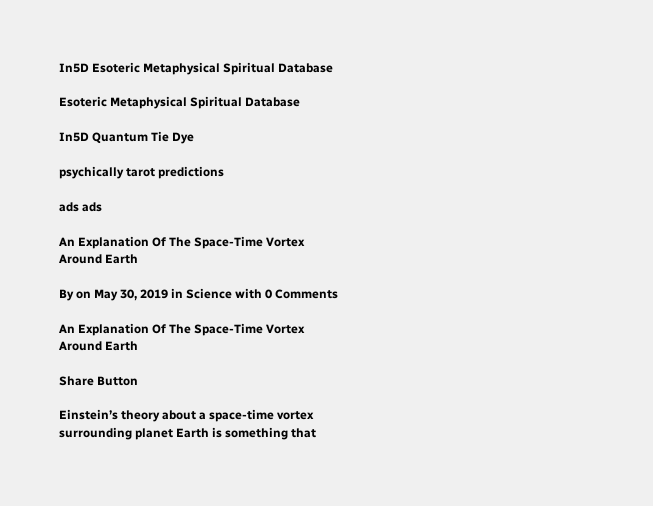In5D Esoteric Metaphysical Spiritual Database

Esoteric Metaphysical Spiritual Database

In5D Quantum Tie Dye

psychically tarot predictions

ads ads

An Explanation Of The Space-Time Vortex Around Earth

By on May 30, 2019 in Science with 0 Comments

An Explanation Of The Space-Time Vortex Around Earth

Share Button

Einstein’s theory about a space-time vortex surrounding planet Earth is something that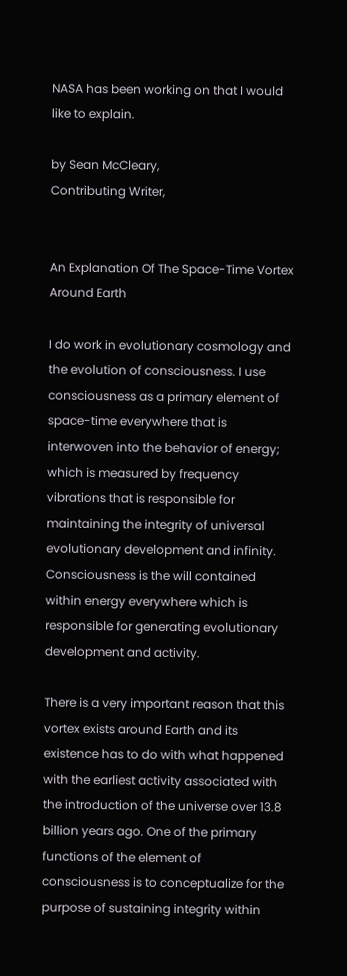NASA has been working on that I would like to explain.

by Sean McCleary,
Contributing Writer,


An Explanation Of The Space-Time Vortex Around Earth

I do work in evolutionary cosmology and the evolution of consciousness. I use consciousness as a primary element of space-time everywhere that is interwoven into the behavior of energy; which is measured by frequency vibrations that is responsible for maintaining the integrity of universal evolutionary development and infinity. Consciousness is the will contained within energy everywhere which is responsible for generating evolutionary development and activity.

There is a very important reason that this vortex exists around Earth and its existence has to do with what happened with the earliest activity associated with the introduction of the universe over 13.8 billion years ago. One of the primary functions of the element of consciousness is to conceptualize for the purpose of sustaining integrity within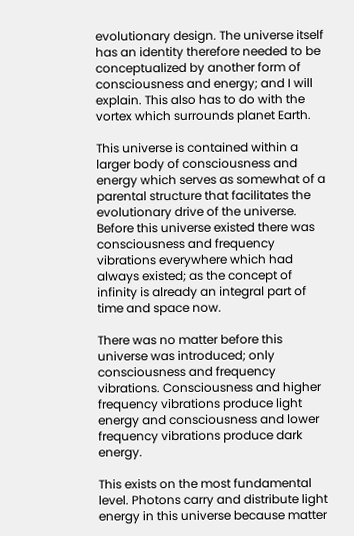evolutionary design. The universe itself has an identity therefore needed to be conceptualized by another form of consciousness and energy; and I will explain. This also has to do with the vortex which surrounds planet Earth.

This universe is contained within a larger body of consciousness and energy which serves as somewhat of a parental structure that facilitates the evolutionary drive of the universe. Before this universe existed there was consciousness and frequency vibrations everywhere which had always existed; as the concept of infinity is already an integral part of time and space now.

There was no matter before this universe was introduced; only consciousness and frequency vibrations. Consciousness and higher frequency vibrations produce light energy and consciousness and lower frequency vibrations produce dark energy.

This exists on the most fundamental level. Photons carry and distribute light energy in this universe because matter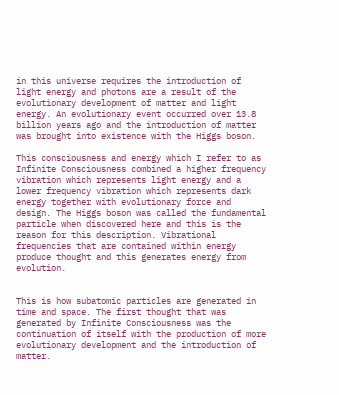in this universe requires the introduction of light energy and photons are a result of the evolutionary development of matter and light energy. An evolutionary event occurred over 13.8 billion years ago and the introduction of matter was brought into existence with the Higgs boson.

This consciousness and energy which I refer to as Infinite Consciousness combined a higher frequency vibration which represents light energy and a lower frequency vibration which represents dark energy together with evolutionary force and design. The Higgs boson was called the fundamental particle when discovered here and this is the reason for this description. Vibrational frequencies that are contained within energy produce thought and this generates energy from evolution.


This is how subatomic particles are generated in time and space. The first thought that was generated by Infinite Consciousness was the continuation of itself with the production of more evolutionary development and the introduction of matter.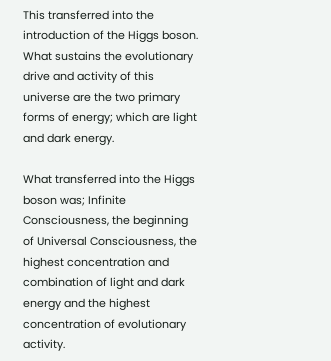This transferred into the introduction of the Higgs boson. What sustains the evolutionary drive and activity of this universe are the two primary forms of energy; which are light and dark energy.

What transferred into the Higgs boson was; Infinite Consciousness, the beginning of Universal Consciousness, the highest concentration and combination of light and dark energy and the highest concentration of evolutionary activity.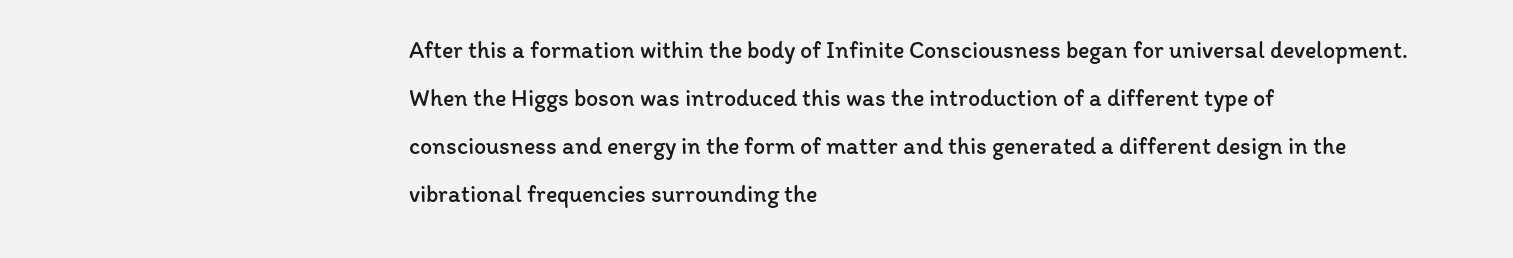After this a formation within the body of Infinite Consciousness began for universal development. When the Higgs boson was introduced this was the introduction of a different type of consciousness and energy in the form of matter and this generated a different design in the vibrational frequencies surrounding the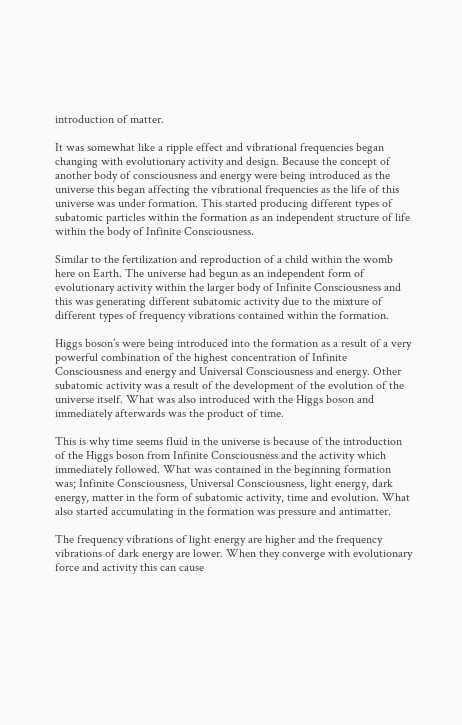introduction of matter.

It was somewhat like a ripple effect and vibrational frequencies began changing with evolutionary activity and design. Because the concept of another body of consciousness and energy were being introduced as the universe this began affecting the vibrational frequencies as the life of this universe was under formation. This started producing different types of subatomic particles within the formation as an independent structure of life within the body of Infinite Consciousness.

Similar to the fertilization and reproduction of a child within the womb here on Earth. The universe had begun as an independent form of evolutionary activity within the larger body of Infinite Consciousness and this was generating different subatomic activity due to the mixture of different types of frequency vibrations contained within the formation.

Higgs boson’s were being introduced into the formation as a result of a very powerful combination of the highest concentration of Infinite Consciousness and energy and Universal Consciousness and energy. Other subatomic activity was a result of the development of the evolution of the universe itself. What was also introduced with the Higgs boson and immediately afterwards was the product of time.

This is why time seems fluid in the universe is because of the introduction of the Higgs boson from Infinite Consciousness and the activity which immediately followed. What was contained in the beginning formation was; Infinite Consciousness, Universal Consciousness, light energy, dark energy, matter in the form of subatomic activity, time and evolution. What also started accumulating in the formation was pressure and antimatter.

The frequency vibrations of light energy are higher and the frequency vibrations of dark energy are lower. When they converge with evolutionary force and activity this can cause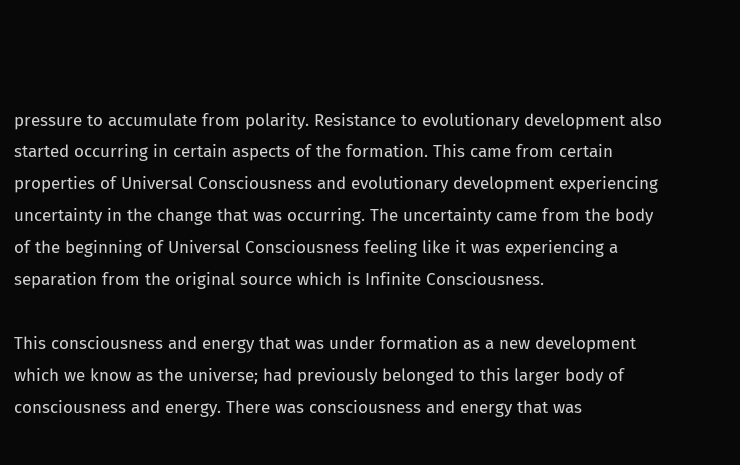pressure to accumulate from polarity. Resistance to evolutionary development also started occurring in certain aspects of the formation. This came from certain properties of Universal Consciousness and evolutionary development experiencing uncertainty in the change that was occurring. The uncertainty came from the body of the beginning of Universal Consciousness feeling like it was experiencing a separation from the original source which is Infinite Consciousness.

This consciousness and energy that was under formation as a new development which we know as the universe; had previously belonged to this larger body of consciousness and energy. There was consciousness and energy that was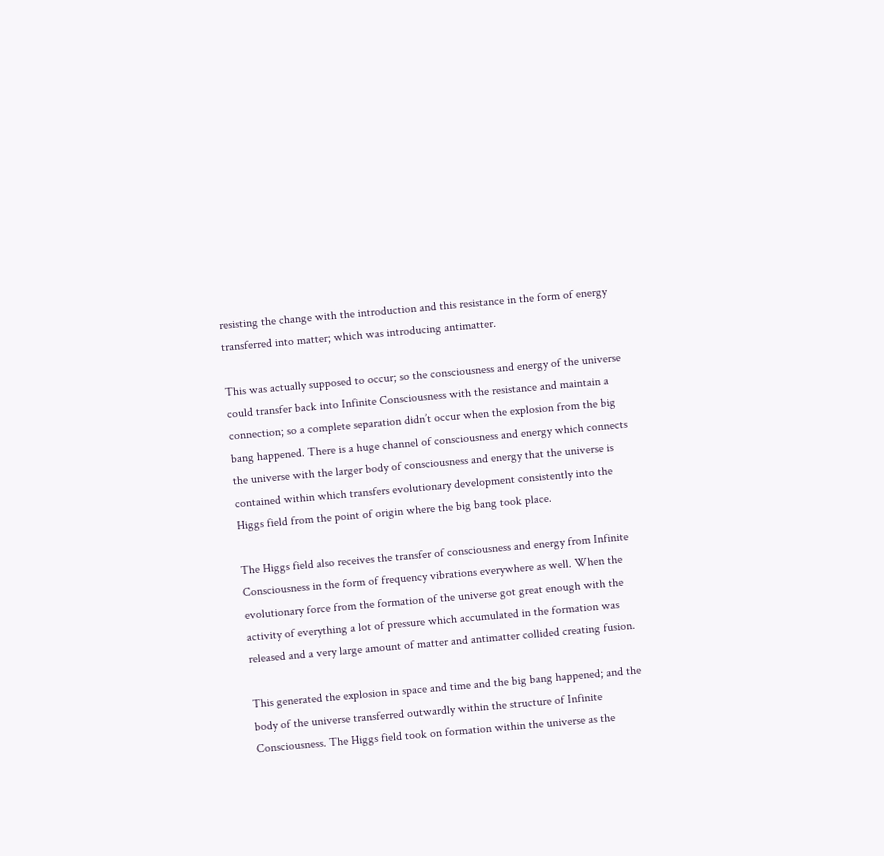resisting the change with the introduction and this resistance in the form of energy transferred into matter; which was introducing antimatter.

This was actually supposed to occur; so the consciousness and energy of the universe could transfer back into Infinite Consciousness with the resistance and maintain a connection; so a complete separation didn’t occur when the explosion from the big bang happened. There is a huge channel of consciousness and energy which connects the universe with the larger body of consciousness and energy that the universe is contained within which transfers evolutionary development consistently into the Higgs field from the point of origin where the big bang took place.

The Higgs field also receives the transfer of consciousness and energy from Infinite Consciousness in the form of frequency vibrations everywhere as well. When the evolutionary force from the formation of the universe got great enough with the activity of everything a lot of pressure which accumulated in the formation was released and a very large amount of matter and antimatter collided creating fusion.

This generated the explosion in space and time and the big bang happened; and the body of the universe transferred outwardly within the structure of Infinite Consciousness. The Higgs field took on formation within the universe as the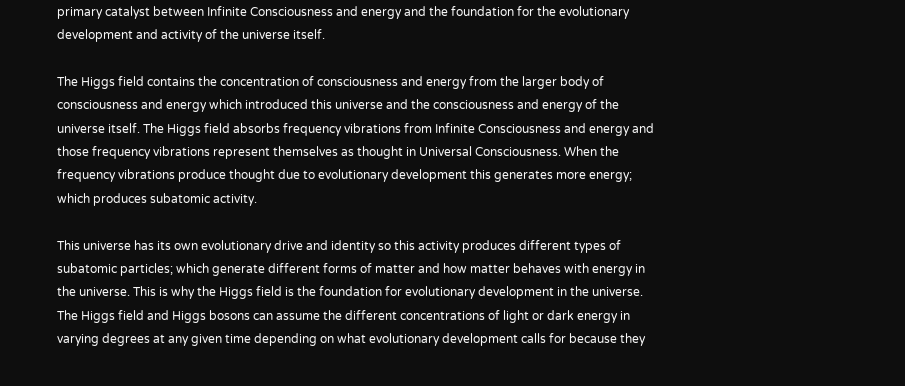primary catalyst between Infinite Consciousness and energy and the foundation for the evolutionary development and activity of the universe itself.

The Higgs field contains the concentration of consciousness and energy from the larger body of consciousness and energy which introduced this universe and the consciousness and energy of the universe itself. The Higgs field absorbs frequency vibrations from Infinite Consciousness and energy and those frequency vibrations represent themselves as thought in Universal Consciousness. When the frequency vibrations produce thought due to evolutionary development this generates more energy; which produces subatomic activity.

This universe has its own evolutionary drive and identity so this activity produces different types of subatomic particles; which generate different forms of matter and how matter behaves with energy in the universe. This is why the Higgs field is the foundation for evolutionary development in the universe. The Higgs field and Higgs bosons can assume the different concentrations of light or dark energy in varying degrees at any given time depending on what evolutionary development calls for because they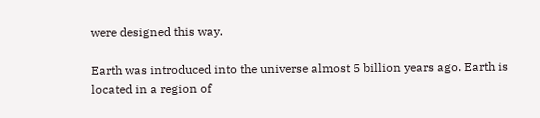were designed this way.

Earth was introduced into the universe almost 5 billion years ago. Earth is located in a region of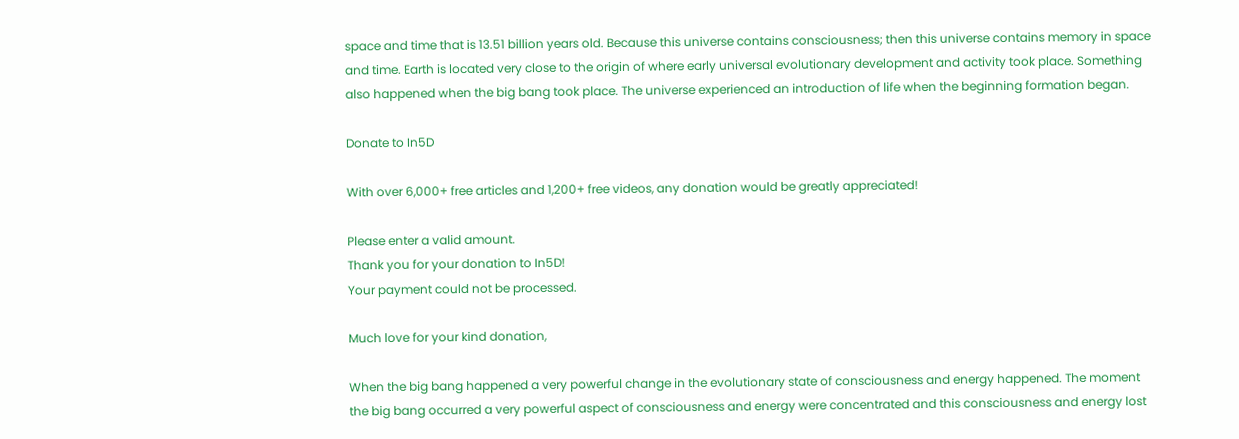space and time that is 13.51 billion years old. Because this universe contains consciousness; then this universe contains memory in space and time. Earth is located very close to the origin of where early universal evolutionary development and activity took place. Something also happened when the big bang took place. The universe experienced an introduction of life when the beginning formation began.

Donate to In5D

With over 6,000+ free articles and 1,200+ free videos, any donation would be greatly appreciated!

Please enter a valid amount.
Thank you for your donation to In5D!
Your payment could not be processed.

Much love for your kind donation,

When the big bang happened a very powerful change in the evolutionary state of consciousness and energy happened. The moment the big bang occurred a very powerful aspect of consciousness and energy were concentrated and this consciousness and energy lost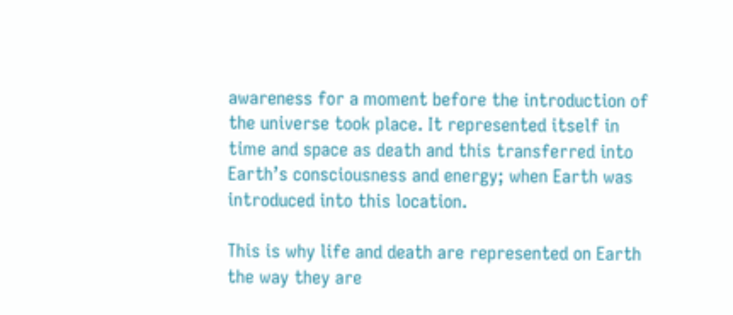awareness for a moment before the introduction of the universe took place. It represented itself in time and space as death and this transferred into Earth’s consciousness and energy; when Earth was introduced into this location.

This is why life and death are represented on Earth the way they are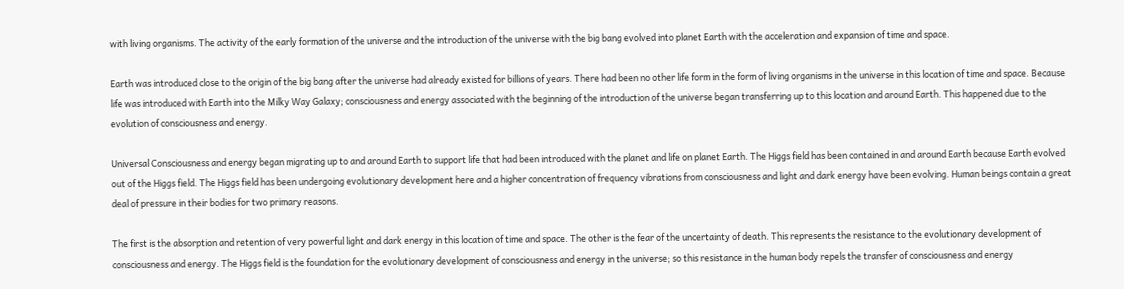with living organisms. The activity of the early formation of the universe and the introduction of the universe with the big bang evolved into planet Earth with the acceleration and expansion of time and space.

Earth was introduced close to the origin of the big bang after the universe had already existed for billions of years. There had been no other life form in the form of living organisms in the universe in this location of time and space. Because life was introduced with Earth into the Milky Way Galaxy; consciousness and energy associated with the beginning of the introduction of the universe began transferring up to this location and around Earth. This happened due to the evolution of consciousness and energy.

Universal Consciousness and energy began migrating up to and around Earth to support life that had been introduced with the planet and life on planet Earth. The Higgs field has been contained in and around Earth because Earth evolved out of the Higgs field. The Higgs field has been undergoing evolutionary development here and a higher concentration of frequency vibrations from consciousness and light and dark energy have been evolving. Human beings contain a great deal of pressure in their bodies for two primary reasons.

The first is the absorption and retention of very powerful light and dark energy in this location of time and space. The other is the fear of the uncertainty of death. This represents the resistance to the evolutionary development of consciousness and energy. The Higgs field is the foundation for the evolutionary development of consciousness and energy in the universe; so this resistance in the human body repels the transfer of consciousness and energy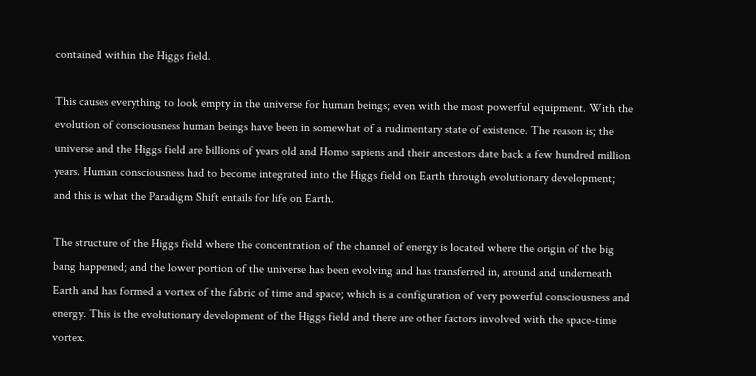contained within the Higgs field.

This causes everything to look empty in the universe for human beings; even with the most powerful equipment. With the evolution of consciousness human beings have been in somewhat of a rudimentary state of existence. The reason is; the universe and the Higgs field are billions of years old and Homo sapiens and their ancestors date back a few hundred million years. Human consciousness had to become integrated into the Higgs field on Earth through evolutionary development; and this is what the Paradigm Shift entails for life on Earth.

The structure of the Higgs field where the concentration of the channel of energy is located where the origin of the big bang happened; and the lower portion of the universe has been evolving and has transferred in, around and underneath Earth and has formed a vortex of the fabric of time and space; which is a configuration of very powerful consciousness and energy. This is the evolutionary development of the Higgs field and there are other factors involved with the space-time vortex.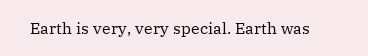Earth is very, very special. Earth was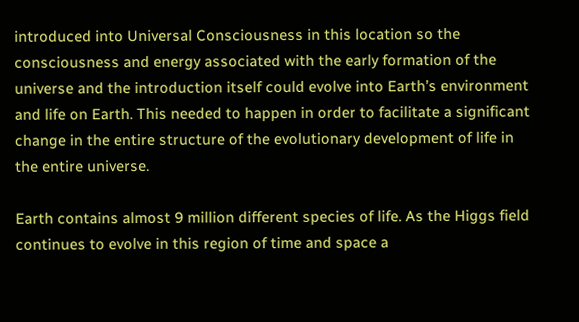introduced into Universal Consciousness in this location so the consciousness and energy associated with the early formation of the universe and the introduction itself could evolve into Earth’s environment and life on Earth. This needed to happen in order to facilitate a significant change in the entire structure of the evolutionary development of life in the entire universe.

Earth contains almost 9 million different species of life. As the Higgs field continues to evolve in this region of time and space a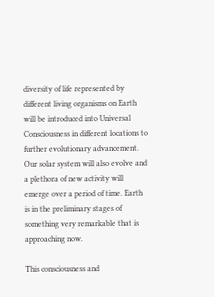diversity of life represented by different living organisms on Earth will be introduced into Universal Consciousness in different locations to further evolutionary advancement. Our solar system will also evolve and a plethora of new activity will emerge over a period of time. Earth is in the preliminary stages of something very remarkable that is approaching now.

This consciousness and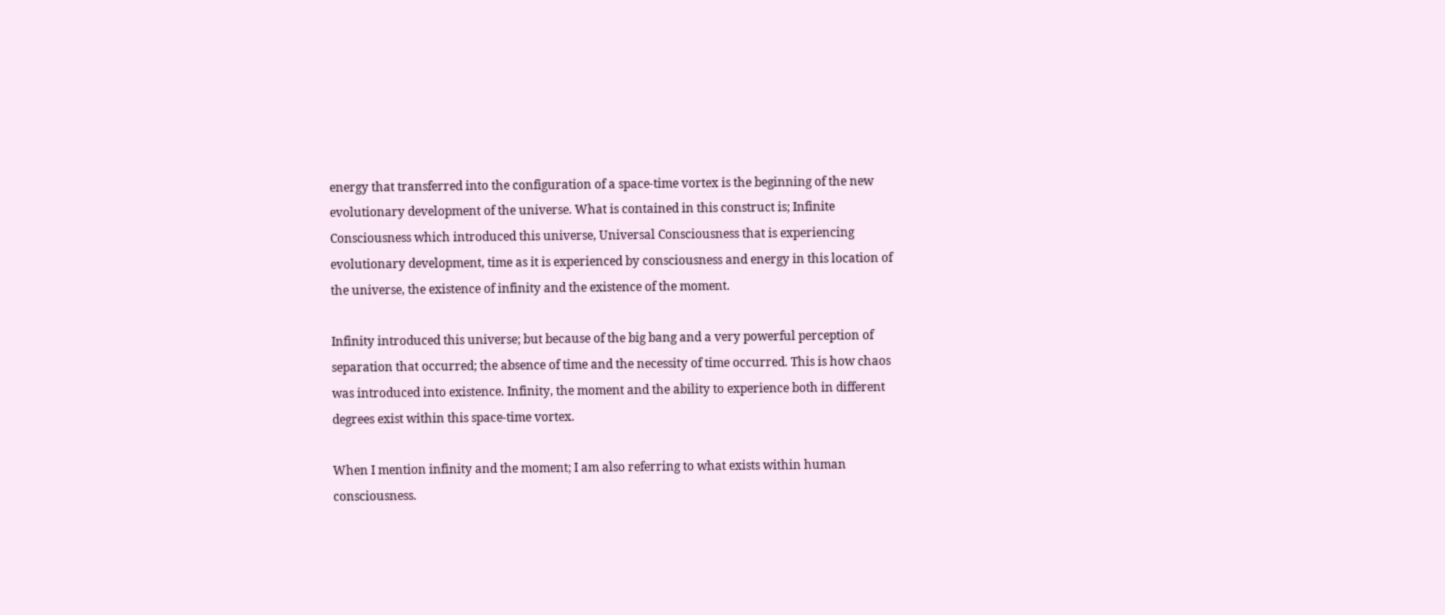energy that transferred into the configuration of a space-time vortex is the beginning of the new evolutionary development of the universe. What is contained in this construct is; Infinite Consciousness which introduced this universe, Universal Consciousness that is experiencing evolutionary development, time as it is experienced by consciousness and energy in this location of the universe, the existence of infinity and the existence of the moment.

Infinity introduced this universe; but because of the big bang and a very powerful perception of separation that occurred; the absence of time and the necessity of time occurred. This is how chaos was introduced into existence. Infinity, the moment and the ability to experience both in different degrees exist within this space-time vortex.

When I mention infinity and the moment; I am also referring to what exists within human consciousness.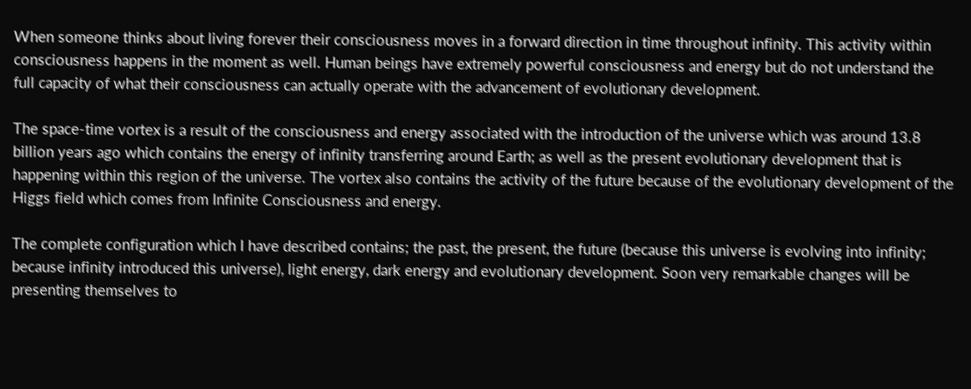When someone thinks about living forever their consciousness moves in a forward direction in time throughout infinity. This activity within consciousness happens in the moment as well. Human beings have extremely powerful consciousness and energy but do not understand the full capacity of what their consciousness can actually operate with the advancement of evolutionary development.

The space-time vortex is a result of the consciousness and energy associated with the introduction of the universe which was around 13.8 billion years ago which contains the energy of infinity transferring around Earth; as well as the present evolutionary development that is happening within this region of the universe. The vortex also contains the activity of the future because of the evolutionary development of the Higgs field which comes from Infinite Consciousness and energy.

The complete configuration which I have described contains; the past, the present, the future (because this universe is evolving into infinity; because infinity introduced this universe), light energy, dark energy and evolutionary development. Soon very remarkable changes will be presenting themselves to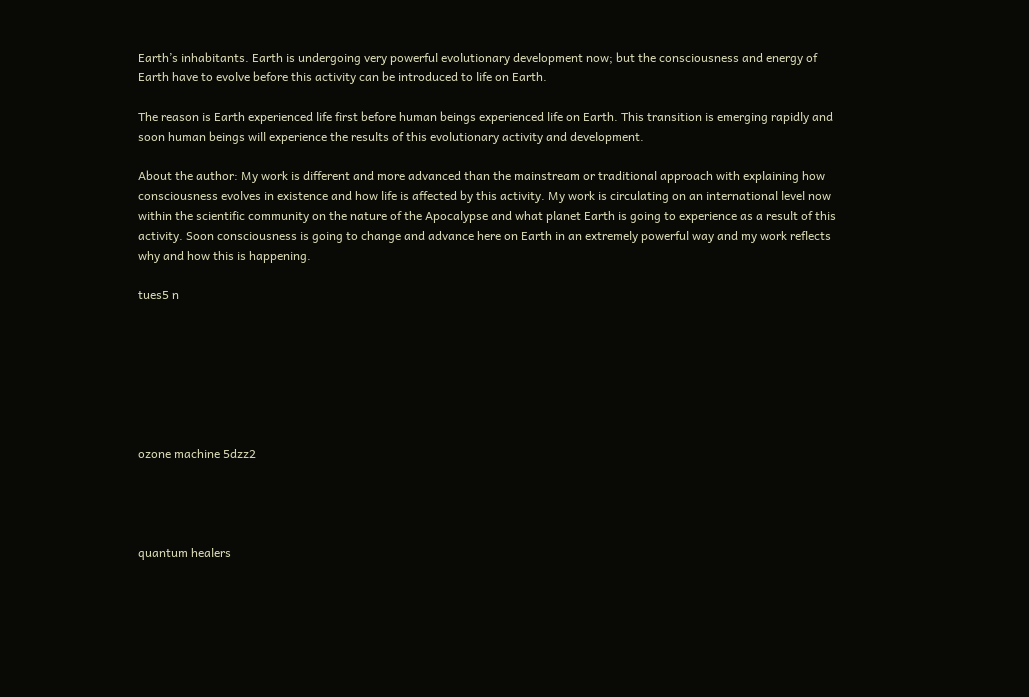Earth’s inhabitants. Earth is undergoing very powerful evolutionary development now; but the consciousness and energy of Earth have to evolve before this activity can be introduced to life on Earth.

The reason is Earth experienced life first before human beings experienced life on Earth. This transition is emerging rapidly and soon human beings will experience the results of this evolutionary activity and development.

About the author: My work is different and more advanced than the mainstream or traditional approach with explaining how consciousness evolves in existence and how life is affected by this activity. My work is circulating on an international level now within the scientific community on the nature of the Apocalypse and what planet Earth is going to experience as a result of this activity. Soon consciousness is going to change and advance here on Earth in an extremely powerful way and my work reflects why and how this is happening.

tues5 n







ozone machine 5dzz2




quantum healers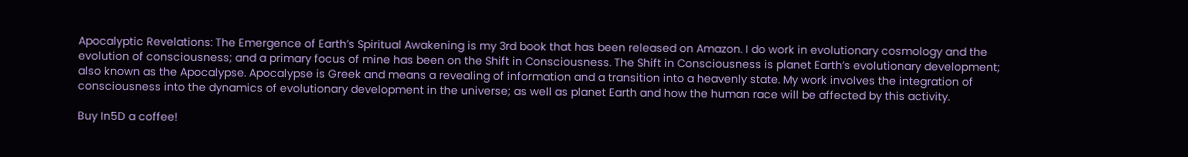Apocalyptic Revelations: The Emergence of Earth’s Spiritual Awakening is my 3rd book that has been released on Amazon. I do work in evolutionary cosmology and the evolution of consciousness; and a primary focus of mine has been on the Shift in Consciousness. The Shift in Consciousness is planet Earth’s evolutionary development; also known as the Apocalypse. Apocalypse is Greek and means a revealing of information and a transition into a heavenly state. My work involves the integration of consciousness into the dynamics of evolutionary development in the universe; as well as planet Earth and how the human race will be affected by this activity.

Buy In5D a coffee!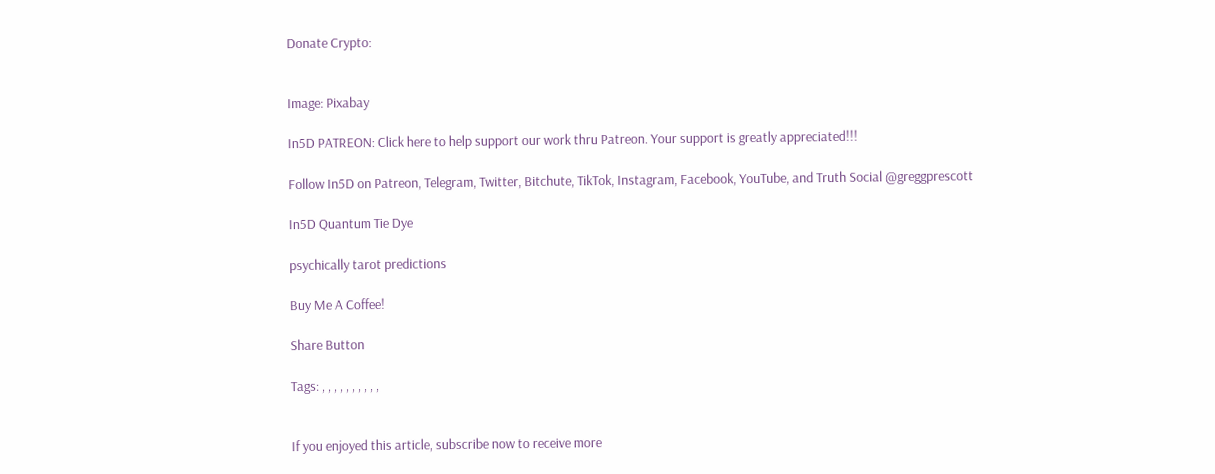Donate Crypto:


Image: Pixabay

In5D PATREON: Click here to help support our work thru Patreon. Your support is greatly appreciated!!!

Follow In5D on Patreon, Telegram, Twitter, Bitchute, TikTok, Instagram, Facebook, YouTube, and Truth Social @greggprescott

In5D Quantum Tie Dye

psychically tarot predictions

Buy Me A Coffee!

Share Button

Tags: , , , , , , , , , ,


If you enjoyed this article, subscribe now to receive more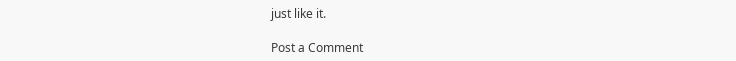just like it.

Post a Comment